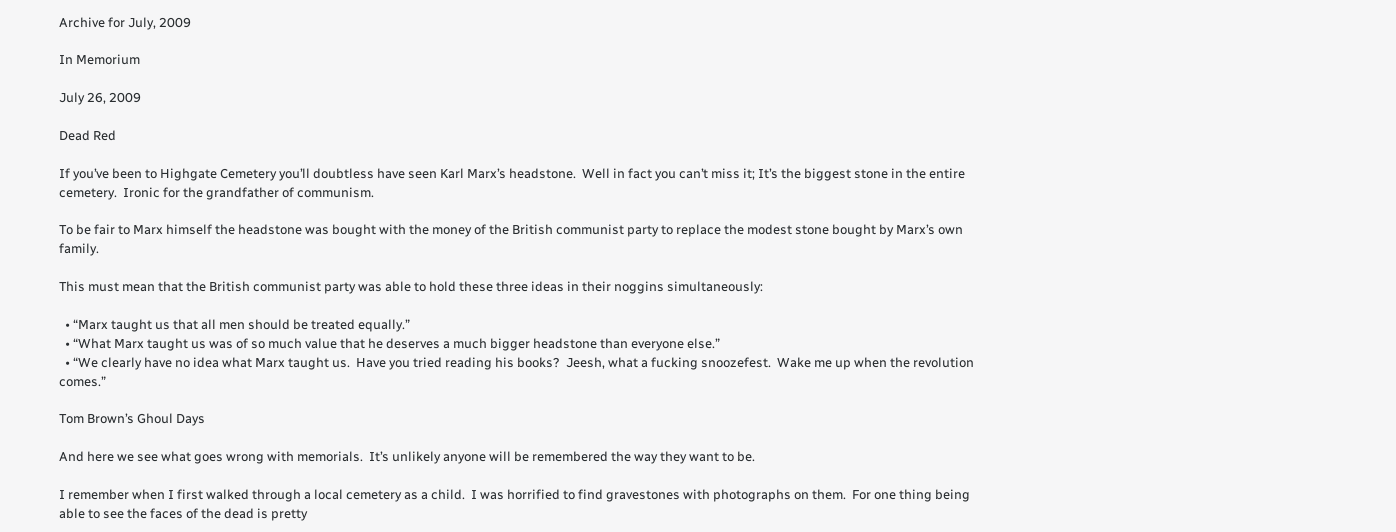Archive for July, 2009

In Memorium

July 26, 2009

Dead Red

If you’ve been to Highgate Cemetery you’ll doubtless have seen Karl Marx’s headstone.  Well in fact you can’t miss it; It’s the biggest stone in the entire cemetery.  Ironic for the grandfather of communism.

To be fair to Marx himself the headstone was bought with the money of the British communist party to replace the modest stone bought by Marx’s own family.

This must mean that the British communist party was able to hold these three ideas in their noggins simultaneously:

  • “Marx taught us that all men should be treated equally.”
  • “What Marx taught us was of so much value that he deserves a much bigger headstone than everyone else.”
  • “We clearly have no idea what Marx taught us.  Have you tried reading his books?  Jeesh, what a fucking snoozefest.  Wake me up when the revolution comes.”

Tom Brown’s Ghoul Days

And here we see what goes wrong with memorials.  It’s unlikely anyone will be remembered the way they want to be.

I remember when I first walked through a local cemetery as a child.  I was horrified to find gravestones with photographs on them.  For one thing being able to see the faces of the dead is pretty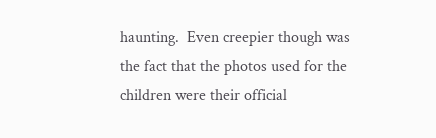haunting.  Even creepier though was the fact that the photos used for the children were their official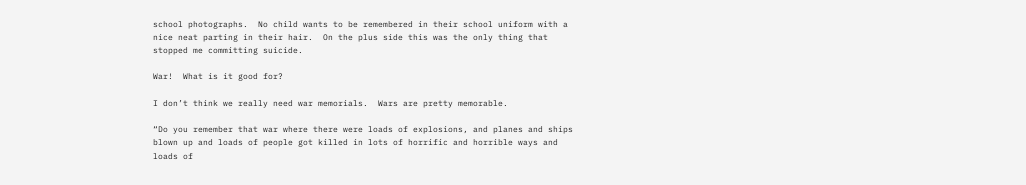school photographs.  No child wants to be remembered in their school uniform with a nice neat parting in their hair.  On the plus side this was the only thing that stopped me committing suicide.

War!  What is it good for?

I don’t think we really need war memorials.  Wars are pretty memorable.

“Do you remember that war where there were loads of explosions, and planes and ships blown up and loads of people got killed in lots of horrific and horrible ways and loads of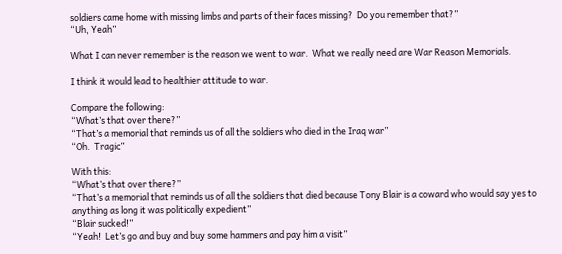soldiers came home with missing limbs and parts of their faces missing?  Do you remember that?”
“Uh, Yeah”

What I can never remember is the reason we went to war.  What we really need are War Reason Memorials.

I think it would lead to healthier attitude to war.

Compare the following:
“What’s that over there?”
“That’s a memorial that reminds us of all the soldiers who died in the Iraq war”
“Oh.  Tragic”

With this:
“What’s that over there?”
“That’s a memorial that reminds us of all the soldiers that died because Tony Blair is a coward who would say yes to anything as long it was politically expedient”
“Blair sucked!”
“Yeah!  Let’s go and buy and buy some hammers and pay him a visit”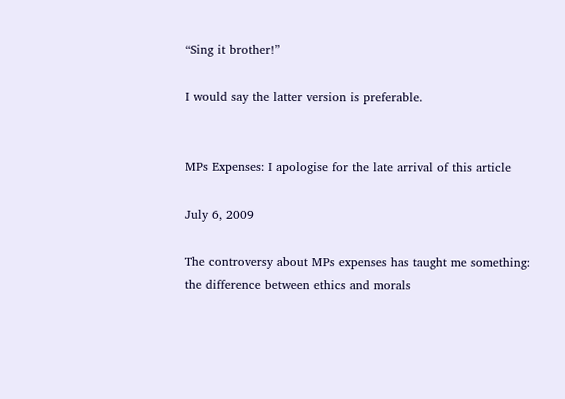“Sing it brother!”

I would say the latter version is preferable.


MPs Expenses: I apologise for the late arrival of this article

July 6, 2009

The controversy about MPs expenses has taught me something: the difference between ethics and morals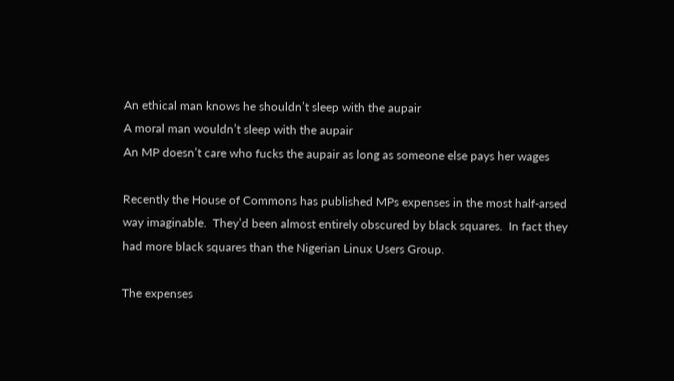An ethical man knows he shouldn’t sleep with the aupair
A moral man wouldn’t sleep with the aupair
An MP doesn’t care who fucks the aupair as long as someone else pays her wages

Recently the House of Commons has published MPs expenses in the most half-arsed way imaginable.  They’d been almost entirely obscured by black squares.  In fact they had more black squares than the Nigerian Linux Users Group.

The expenses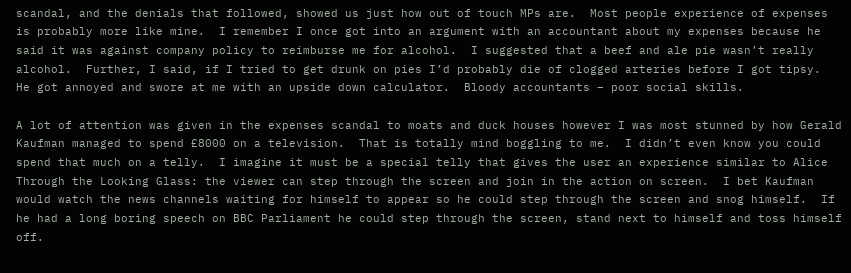scandal, and the denials that followed, showed us just how out of touch MPs are.  Most people experience of expenses is probably more like mine.  I remember I once got into an argument with an accountant about my expenses because he said it was against company policy to reimburse me for alcohol.  I suggested that a beef and ale pie wasn’t really alcohol.  Further, I said, if I tried to get drunk on pies I’d probably die of clogged arteries before I got tipsy.  He got annoyed and swore at me with an upside down calculator.  Bloody accountants – poor social skills.

A lot of attention was given in the expenses scandal to moats and duck houses however I was most stunned by how Gerald Kaufman managed to spend £8000 on a television.  That is totally mind boggling to me.  I didn’t even know you could spend that much on a telly.  I imagine it must be a special telly that gives the user an experience similar to Alice Through the Looking Glass: the viewer can step through the screen and join in the action on screen.  I bet Kaufman would watch the news channels waiting for himself to appear so he could step through the screen and snog himself.  If he had a long boring speech on BBC Parliament he could step through the screen, stand next to himself and toss himself off.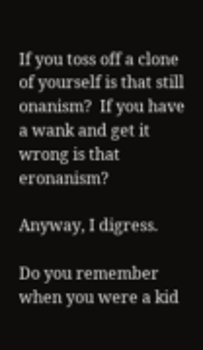If you toss off a clone of yourself is that still onanism?  If you have a wank and get it wrong is that eronanism?

Anyway, I digress.

Do you remember when you were a kid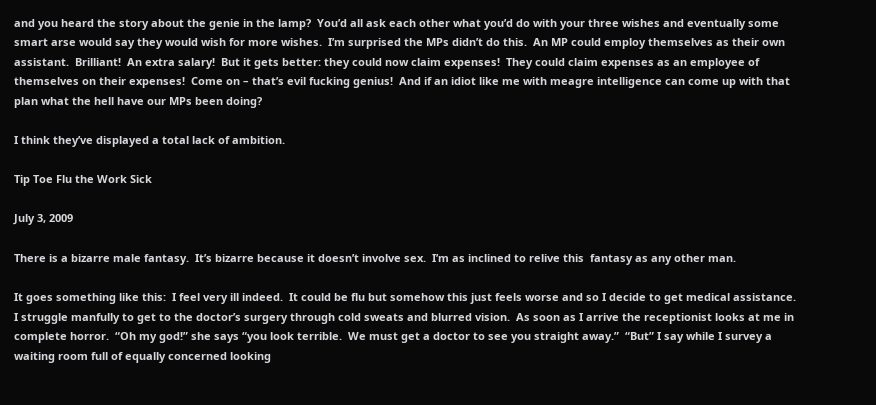and you heard the story about the genie in the lamp?  You’d all ask each other what you’d do with your three wishes and eventually some smart arse would say they would wish for more wishes.  I’m surprised the MPs didn’t do this.  An MP could employ themselves as their own assistant.  Brilliant!  An extra salary!  But it gets better: they could now claim expenses!  They could claim expenses as an employee of themselves on their expenses!  Come on – that’s evil fucking genius!  And if an idiot like me with meagre intelligence can come up with that plan what the hell have our MPs been doing?

I think they’ve displayed a total lack of ambition.

Tip Toe Flu the Work Sick

July 3, 2009

There is a bizarre male fantasy.  It’s bizarre because it doesn’t involve sex.  I’m as inclined to relive this  fantasy as any other man.

It goes something like this:  I feel very ill indeed.  It could be flu but somehow this just feels worse and so I decide to get medical assistance.  I struggle manfully to get to the doctor’s surgery through cold sweats and blurred vision.  As soon as I arrive the receptionist looks at me in complete horror.  “Oh my god!” she says “you look terrible.  We must get a doctor to see you straight away.”  “But” I say while I survey a waiting room full of equally concerned looking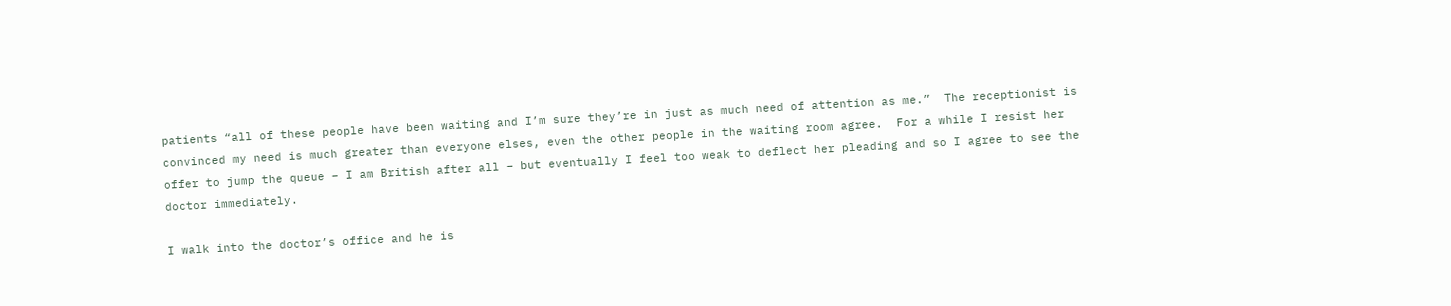patients “all of these people have been waiting and I’m sure they’re in just as much need of attention as me.”  The receptionist is convinced my need is much greater than everyone elses, even the other people in the waiting room agree.  For a while I resist her offer to jump the queue – I am British after all – but eventually I feel too weak to deflect her pleading and so I agree to see the doctor immediately.

I walk into the doctor’s office and he is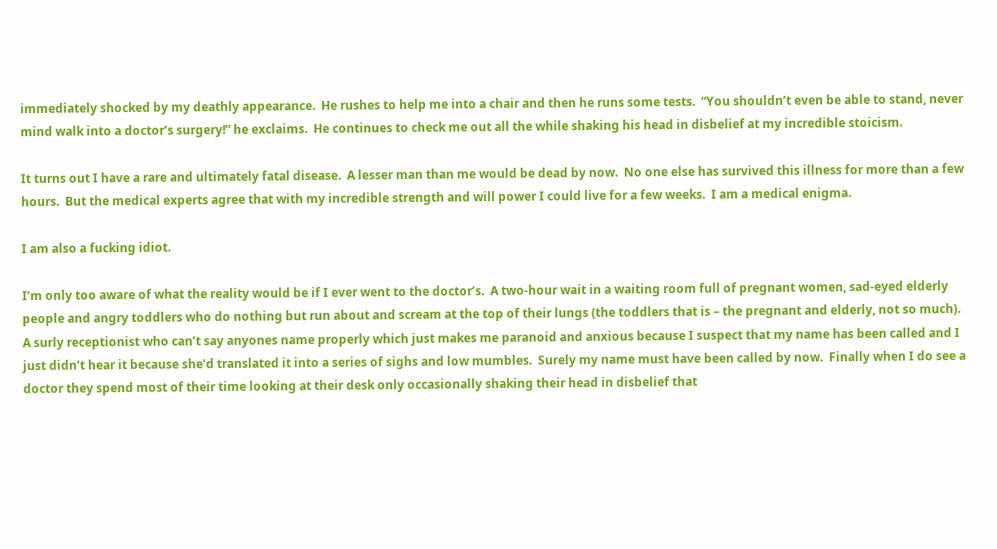immediately shocked by my deathly appearance.  He rushes to help me into a chair and then he runs some tests.  “You shouldn’t even be able to stand, never mind walk into a doctor’s surgery!” he exclaims.  He continues to check me out all the while shaking his head in disbelief at my incredible stoicism.

It turns out I have a rare and ultimately fatal disease.  A lesser man than me would be dead by now.  No one else has survived this illness for more than a few hours.  But the medical experts agree that with my incredible strength and will power I could live for a few weeks.  I am a medical enigma.

I am also a fucking idiot.

I’m only too aware of what the reality would be if I ever went to the doctor’s.  A two-hour wait in a waiting room full of pregnant women, sad-eyed elderly people and angry toddlers who do nothing but run about and scream at the top of their lungs (the toddlers that is – the pregnant and elderly, not so much).  A surly receptionist who can’t say anyones name properly which just makes me paranoid and anxious because I suspect that my name has been called and I just didn’t hear it because she’d translated it into a series of sighs and low mumbles.  Surely my name must have been called by now.  Finally when I do see a doctor they spend most of their time looking at their desk only occasionally shaking their head in disbelief that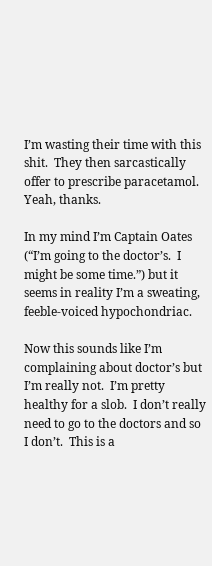I’m wasting their time with this shit.  They then sarcastically offer to prescribe paracetamol.  Yeah, thanks.

In my mind I’m Captain Oates (“I’m going to the doctor’s.  I might be some time.”) but it seems in reality I’m a sweating, feeble-voiced hypochondriac.

Now this sounds like I’m complaining about doctor’s but I’m really not.  I’m pretty healthy for a slob.  I don’t really need to go to the doctors and so I don’t.  This is a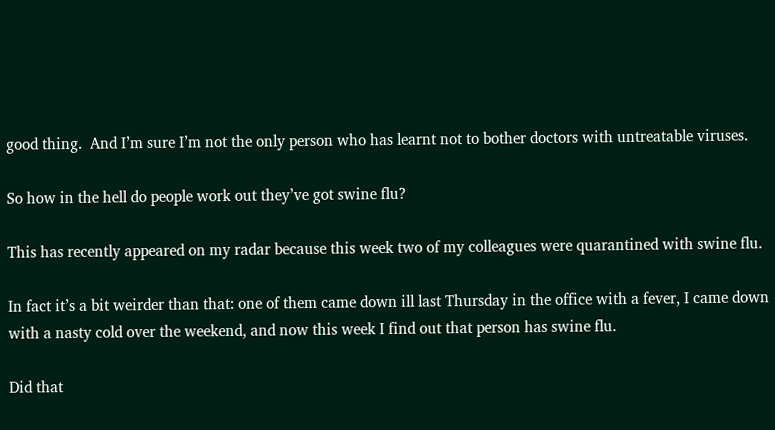good thing.  And I’m sure I’m not the only person who has learnt not to bother doctors with untreatable viruses.

So how in the hell do people work out they’ve got swine flu?

This has recently appeared on my radar because this week two of my colleagues were quarantined with swine flu.

In fact it’s a bit weirder than that: one of them came down ill last Thursday in the office with a fever, I came down with a nasty cold over the weekend, and now this week I find out that person has swine flu.

Did that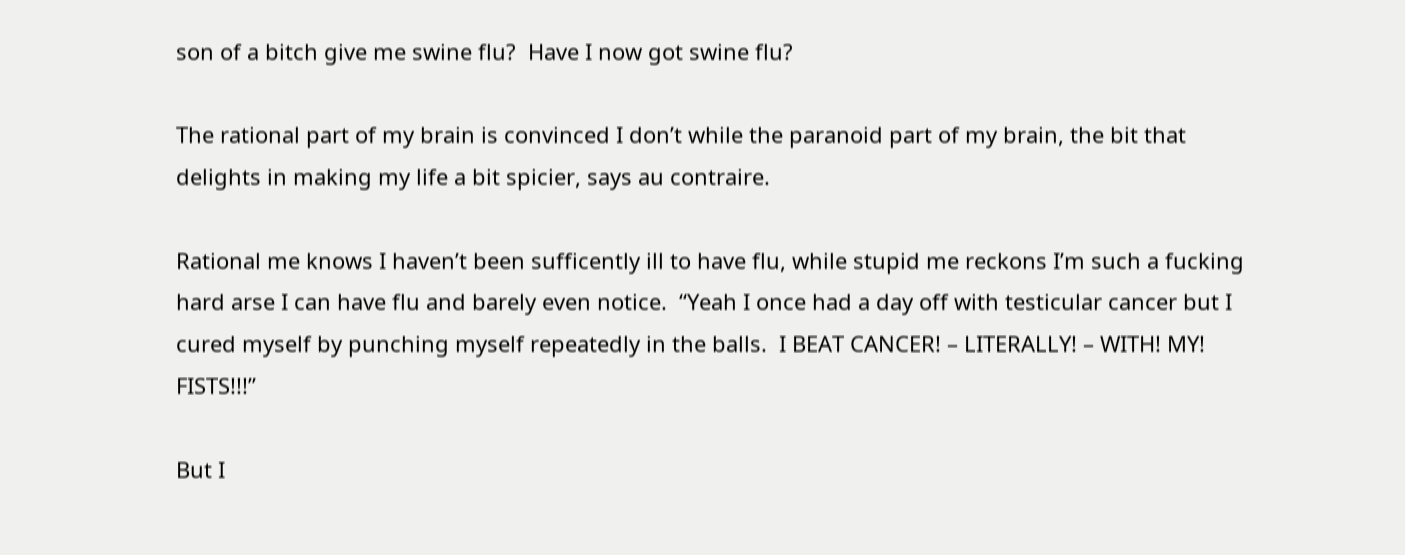son of a bitch give me swine flu?  Have I now got swine flu?

The rational part of my brain is convinced I don’t while the paranoid part of my brain, the bit that delights in making my life a bit spicier, says au contraire.

Rational me knows I haven’t been sufficently ill to have flu, while stupid me reckons I’m such a fucking hard arse I can have flu and barely even notice.  “Yeah I once had a day off with testicular cancer but I cured myself by punching myself repeatedly in the balls.  I BEAT CANCER! – LITERALLY! – WITH! MY! FISTS!!!”

But I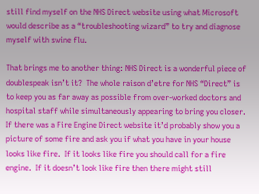still find myself on the NHS Direct website using what Microsoft would describe as a “troubleshooting wizard” to try and diagnose myself with swine flu.

That brings me to another thing: NHS Direct is a wonderful piece of doublespeak isn’t it?  The whole raison d’etre for NHS “Direct” is to keep you as far away as possible from over-worked doctors and hospital staff while simultaneously appearing to bring you closer.  If there was a Fire Engine Direct website it’d probably show you a picture of some fire and ask you if what you have in your house looks like fire.  If it looks like fire you should call for a fire engine.  If it doesn’t look like fire then there might still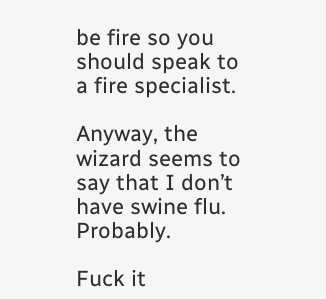be fire so you should speak to a fire specialist.

Anyway, the wizard seems to say that I don’t have swine flu.  Probably.

Fuck it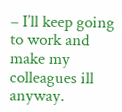– I’ll keep going to work and make my colleagues ill anyway.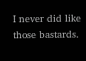I never did like those bastards.